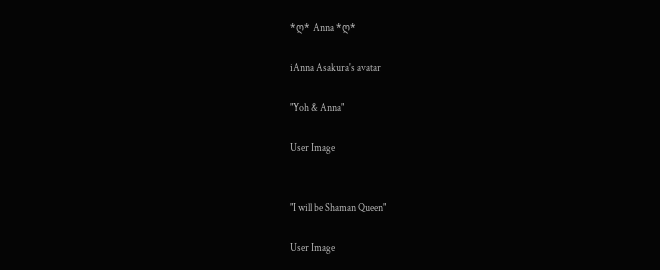*ღ* Anna *ღ*

iAnna Asakura's avatar

"Yoh & Anna"

User Image


"I will be Shaman Queen"

User Image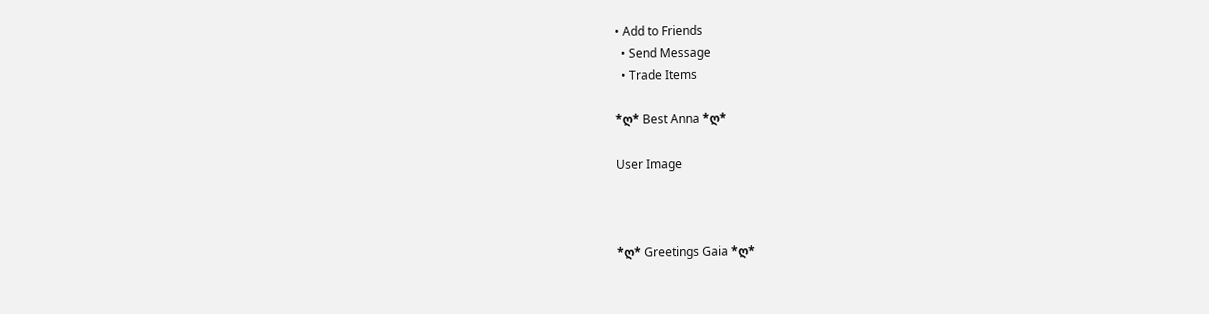• Add to Friends
  • Send Message
  • Trade Items

*ღ* Best Anna *ღ*

User Image



*ღ* Greetings Gaia *ღ*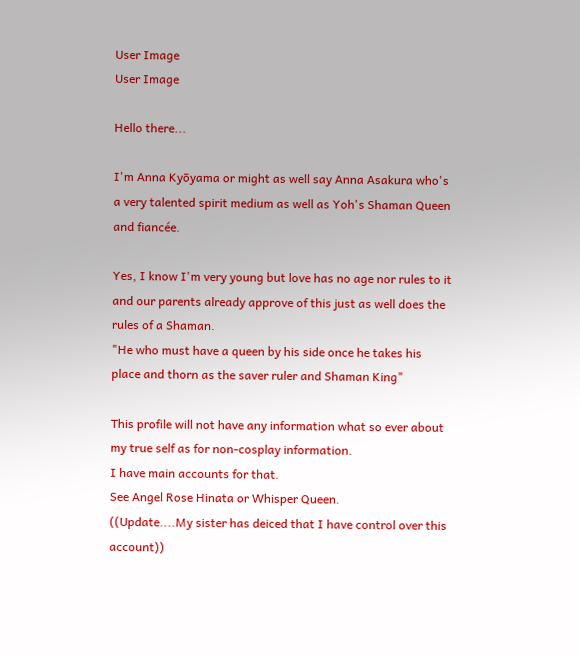User Image
User Image

Hello there...

I'm Anna Kyōyama or might as well say Anna Asakura who's a very talented spirit medium as well as Yoh's Shaman Queen and fiancée.

Yes, I know I'm very young but love has no age nor rules to it and our parents already approve of this just as well does the rules of a Shaman.
"He who must have a queen by his side once he takes his place and thorn as the saver ruler and Shaman King"

This profile will not have any information what so ever about my true self as for non-cosplay information.
I have main accounts for that.
See Angel Rose Hinata or Whisper Queen.
((Update....My sister has deiced that I have control over this account))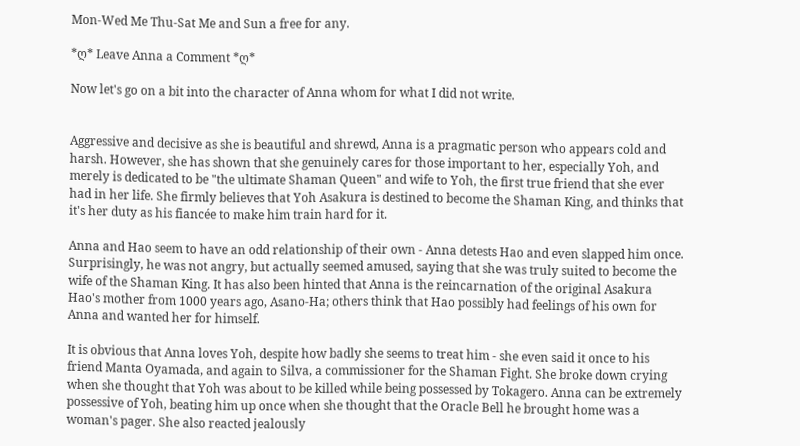Mon-Wed Me Thu-Sat Me and Sun a free for any.

*ღ* Leave Anna a Comment *ღ*

Now let's go on a bit into the character of Anna whom for what I did not write.


Aggressive and decisive as she is beautiful and shrewd, Anna is a pragmatic person who appears cold and harsh. However, she has shown that she genuinely cares for those important to her, especially Yoh, and merely is dedicated to be "the ultimate Shaman Queen" and wife to Yoh, the first true friend that she ever had in her life. She firmly believes that Yoh Asakura is destined to become the Shaman King, and thinks that it's her duty as his fiancée to make him train hard for it.

Anna and Hao seem to have an odd relationship of their own - Anna detests Hao and even slapped him once. Surprisingly, he was not angry, but actually seemed amused, saying that she was truly suited to become the wife of the Shaman King. It has also been hinted that Anna is the reincarnation of the original Asakura Hao's mother from 1000 years ago, Asano-Ha; others think that Hao possibly had feelings of his own for Anna and wanted her for himself.

It is obvious that Anna loves Yoh, despite how badly she seems to treat him - she even said it once to his friend Manta Oyamada, and again to Silva, a commissioner for the Shaman Fight. She broke down crying when she thought that Yoh was about to be killed while being possessed by Tokagero. Anna can be extremely possessive of Yoh, beating him up once when she thought that the Oracle Bell he brought home was a woman's pager. She also reacted jealously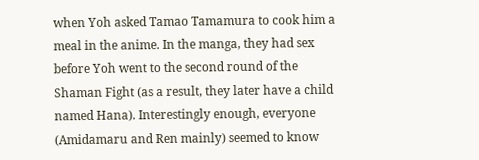when Yoh asked Tamao Tamamura to cook him a meal in the anime. In the manga, they had sex before Yoh went to the second round of the Shaman Fight (as a result, they later have a child named Hana). Interestingly enough, everyone (Amidamaru and Ren mainly) seemed to know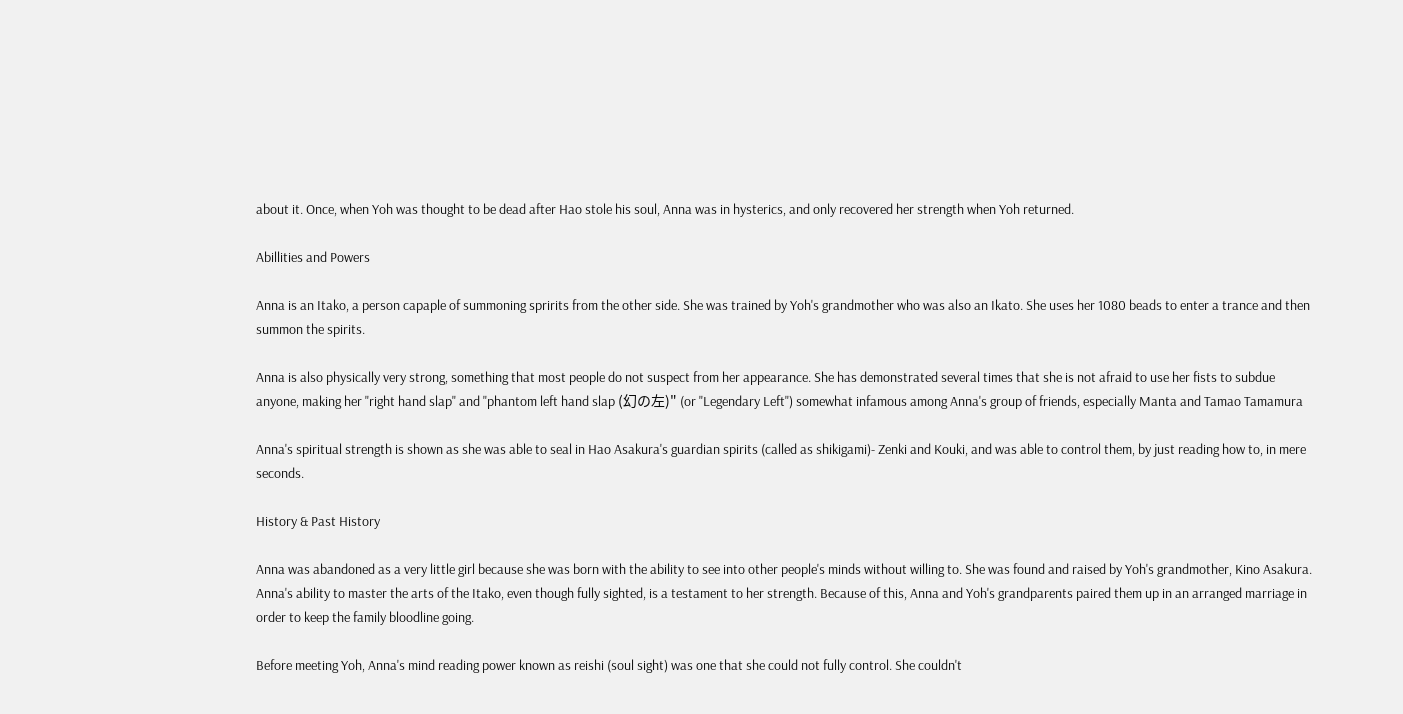about it. Once, when Yoh was thought to be dead after Hao stole his soul, Anna was in hysterics, and only recovered her strength when Yoh returned.

Abillities and Powers

Anna is an Itako, a person capaple of summoning spririts from the other side. She was trained by Yoh's grandmother who was also an Ikato. She uses her 1080 beads to enter a trance and then summon the spirits.

Anna is also physically very strong, something that most people do not suspect from her appearance. She has demonstrated several times that she is not afraid to use her fists to subdue anyone, making her "right hand slap" and "phantom left hand slap (幻の左)" (or "Legendary Left") somewhat infamous among Anna's group of friends, especially Manta and Tamao Tamamura

Anna's spiritual strength is shown as she was able to seal in Hao Asakura's guardian spirits (called as shikigami)- Zenki and Kouki, and was able to control them, by just reading how to, in mere seconds.

History & Past History

Anna was abandoned as a very little girl because she was born with the ability to see into other people's minds without willing to. She was found and raised by Yoh's grandmother, Kino Asakura. Anna's ability to master the arts of the Itako, even though fully sighted, is a testament to her strength. Because of this, Anna and Yoh's grandparents paired them up in an arranged marriage in order to keep the family bloodline going.

Before meeting Yoh, Anna's mind reading power known as reishi (soul sight) was one that she could not fully control. She couldn't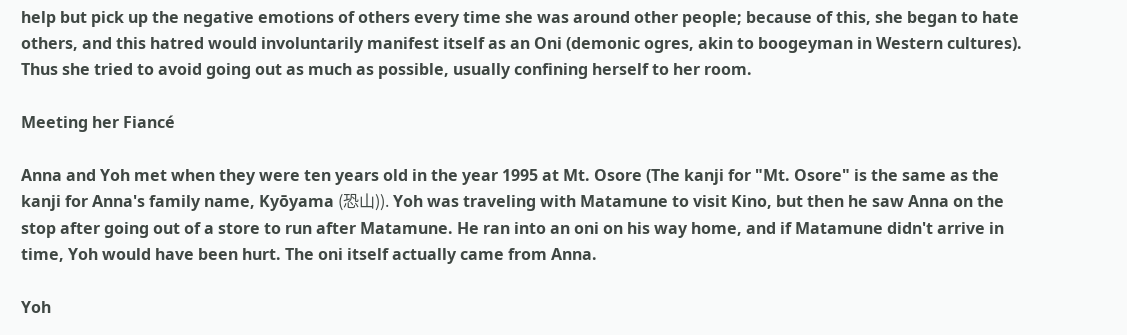help but pick up the negative emotions of others every time she was around other people; because of this, she began to hate others, and this hatred would involuntarily manifest itself as an Oni (demonic ogres, akin to boogeyman in Western cultures). Thus she tried to avoid going out as much as possible, usually confining herself to her room.

Meeting her Fiancé

Anna and Yoh met when they were ten years old in the year 1995 at Mt. Osore (The kanji for "Mt. Osore" is the same as the kanji for Anna's family name, Kyōyama (恐山)). Yoh was traveling with Matamune to visit Kino, but then he saw Anna on the stop after going out of a store to run after Matamune. He ran into an oni on his way home, and if Matamune didn't arrive in time, Yoh would have been hurt. The oni itself actually came from Anna.

Yoh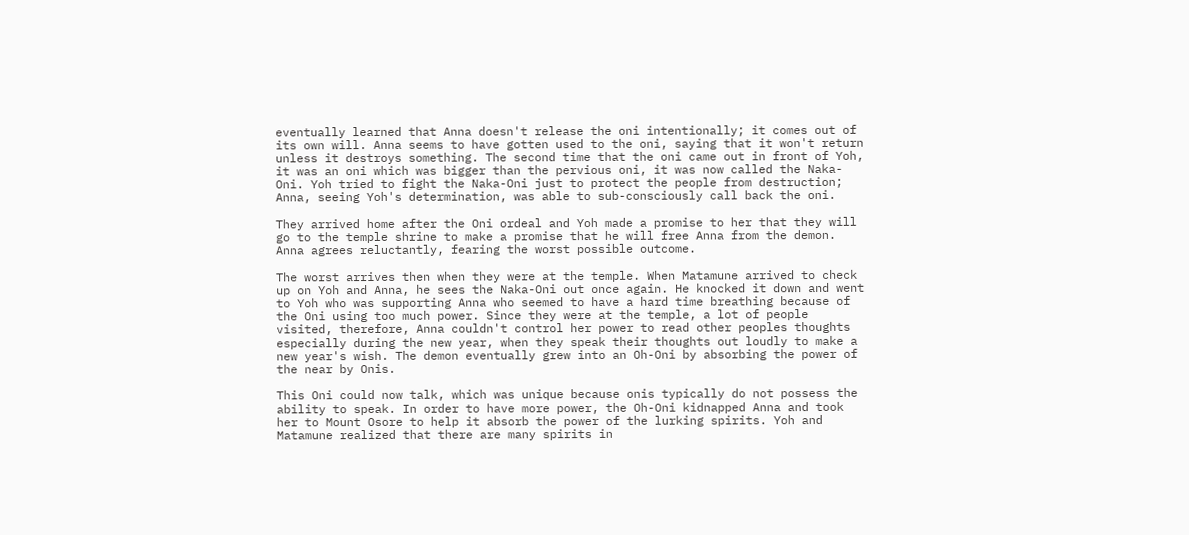eventually learned that Anna doesn't release the oni intentionally; it comes out of its own will. Anna seems to have gotten used to the oni, saying that it won't return unless it destroys something. The second time that the oni came out in front of Yoh, it was an oni which was bigger than the pervious oni, it was now called the Naka-Oni. Yoh tried to fight the Naka-Oni just to protect the people from destruction; Anna, seeing Yoh's determination, was able to sub-consciously call back the oni.

They arrived home after the Oni ordeal and Yoh made a promise to her that they will go to the temple shrine to make a promise that he will free Anna from the demon. Anna agrees reluctantly, fearing the worst possible outcome.

The worst arrives then when they were at the temple. When Matamune arrived to check up on Yoh and Anna, he sees the Naka-Oni out once again. He knocked it down and went to Yoh who was supporting Anna who seemed to have a hard time breathing because of the Oni using too much power. Since they were at the temple, a lot of people visited, therefore, Anna couldn't control her power to read other peoples thoughts especially during the new year, when they speak their thoughts out loudly to make a new year's wish. The demon eventually grew into an Oh-Oni by absorbing the power of the near by Onis.

This Oni could now talk, which was unique because onis typically do not possess the ability to speak. In order to have more power, the Oh-Oni kidnapped Anna and took her to Mount Osore to help it absorb the power of the lurking spirits. Yoh and Matamune realized that there are many spirits in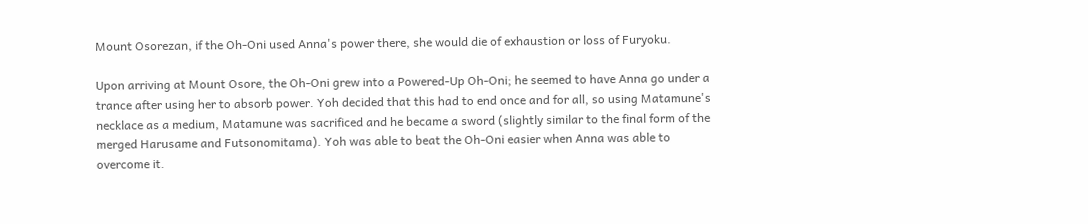Mount Osorezan, if the Oh-Oni used Anna's power there, she would die of exhaustion or loss of Furyoku.

Upon arriving at Mount Osore, the Oh-Oni grew into a Powered-Up Oh-Oni; he seemed to have Anna go under a trance after using her to absorb power. Yoh decided that this had to end once and for all, so using Matamune's necklace as a medium, Matamune was sacrificed and he became a sword (slightly similar to the final form of the merged Harusame and Futsonomitama). Yoh was able to beat the Oh-Oni easier when Anna was able to overcome it.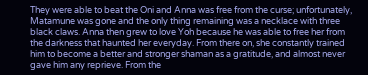They were able to beat the Oni and Anna was free from the curse; unfortunately, Matamune was gone and the only thing remaining was a necklace with three black claws. Anna then grew to love Yoh because he was able to free her from the darkness that haunted her everyday. From there on, she constantly trained him to become a better and stronger shaman as a gratitude, and almost never gave him any reprieve. From the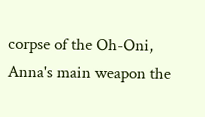corpse of the Oh-Oni, Anna's main weapon the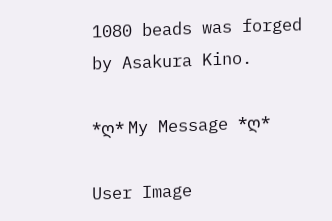1080 beads was forged by Asakura Kino.

*ღ* My Message *ღ*

User Image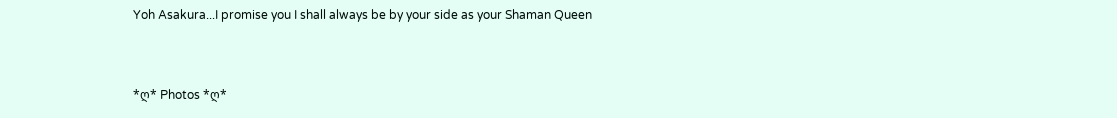Yoh Asakura...I promise you I shall always be by your side as your Shaman Queen


*ღ* Photos *ღ*